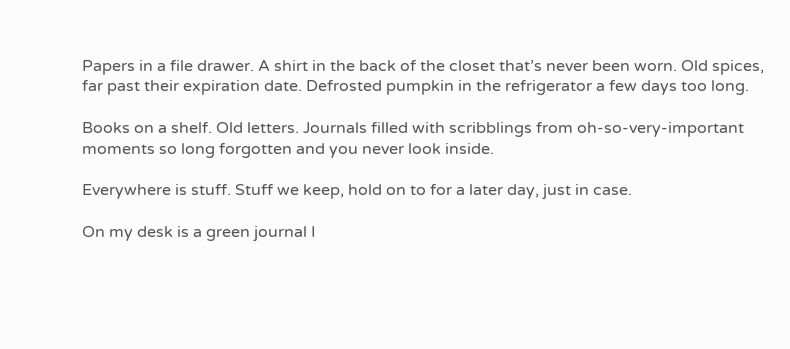Papers in a file drawer. A shirt in the back of the closet that’s never been worn. Old spices, far past their expiration date. Defrosted pumpkin in the refrigerator a few days too long.

Books on a shelf. Old letters. Journals filled with scribblings from oh-so-very-important moments so long forgotten and you never look inside.

Everywhere is stuff. Stuff we keep, hold on to for a later day, just in case.

On my desk is a green journal I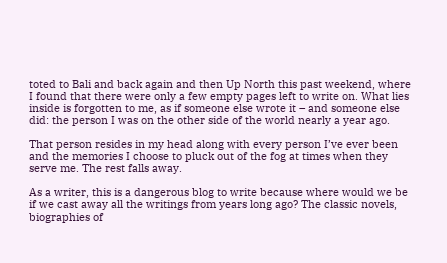toted to Bali and back again and then Up North this past weekend, where I found that there were only a few empty pages left to write on. What lies inside is forgotten to me, as if someone else wrote it – and someone else did: the person I was on the other side of the world nearly a year ago.

That person resides in my head along with every person I’ve ever been and the memories I choose to pluck out of the fog at times when they serve me. The rest falls away.

As a writer, this is a dangerous blog to write because where would we be if we cast away all the writings from years long ago? The classic novels, biographies of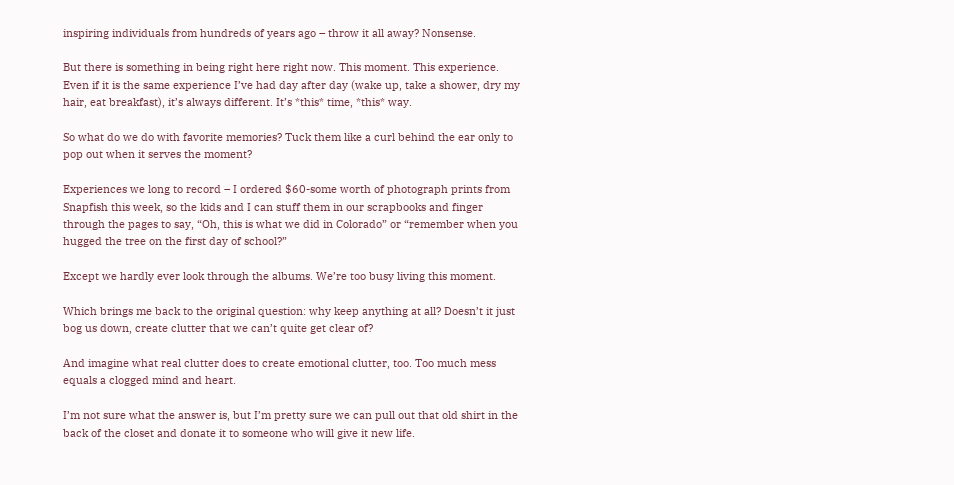inspiring individuals from hundreds of years ago – throw it all away? Nonsense.

But there is something in being right here right now. This moment. This experience. Even if it is the same experience I’ve had day after day (wake up, take a shower, dry my hair, eat breakfast), it’s always different. It’s *this* time, *this* way.

So what do we do with favorite memories? Tuck them like a curl behind the ear only to pop out when it serves the moment?

Experiences we long to record – I ordered $60-some worth of photograph prints from Snapfish this week, so the kids and I can stuff them in our scrapbooks and finger through the pages to say, “Oh, this is what we did in Colorado” or “remember when you hugged the tree on the first day of school?”

Except we hardly ever look through the albums. We’re too busy living this moment.

Which brings me back to the original question: why keep anything at all? Doesn’t it just bog us down, create clutter that we can’t quite get clear of?

And imagine what real clutter does to create emotional clutter, too. Too much mess equals a clogged mind and heart.

I’m not sure what the answer is, but I’m pretty sure we can pull out that old shirt in the back of the closet and donate it to someone who will give it new life.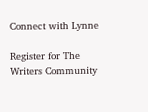Connect with Lynne

Register for The Writers Community